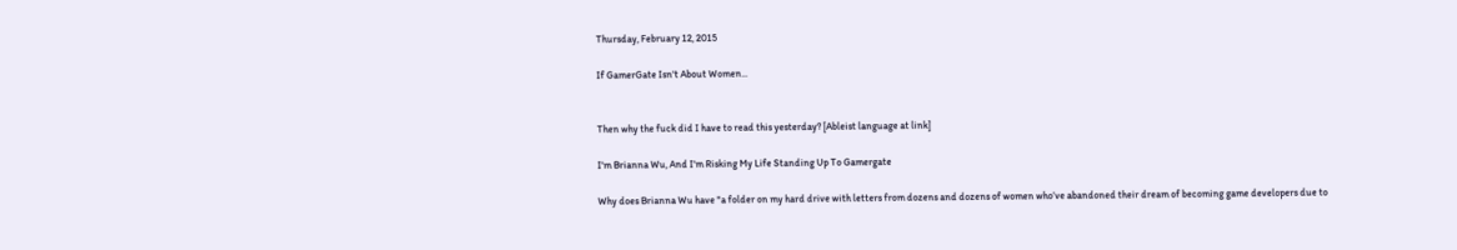Thursday, February 12, 2015

If GamerGate Isn't About Women...


Then why the fuck did I have to read this yesterday? [Ableist language at link]

I'm Brianna Wu, And I'm Risking My Life Standing Up To Gamergate

Why does Brianna Wu have "a folder on my hard drive with letters from dozens and dozens of women who’ve abandoned their dream of becoming game developers due to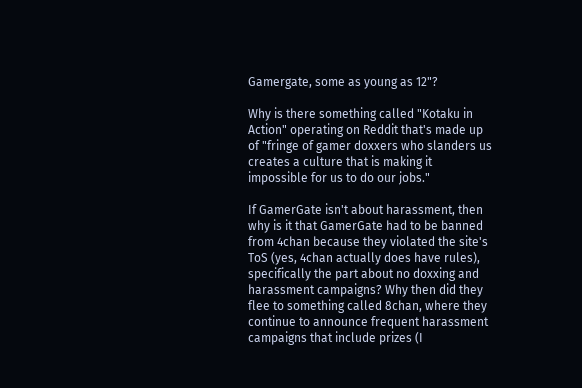Gamergate, some as young as 12"?

Why is there something called "Kotaku in Action" operating on Reddit that's made up of "fringe of gamer doxxers who slanders us creates a culture that is making it impossible for us to do our jobs."

If GamerGate isn't about harassment, then why is it that GamerGate had to be banned from 4chan because they violated the site's ToS (yes, 4chan actually does have rules), specifically the part about no doxxing and harassment campaigns? Why then did they flee to something called 8chan, where they continue to announce frequent harassment campaigns that include prizes (I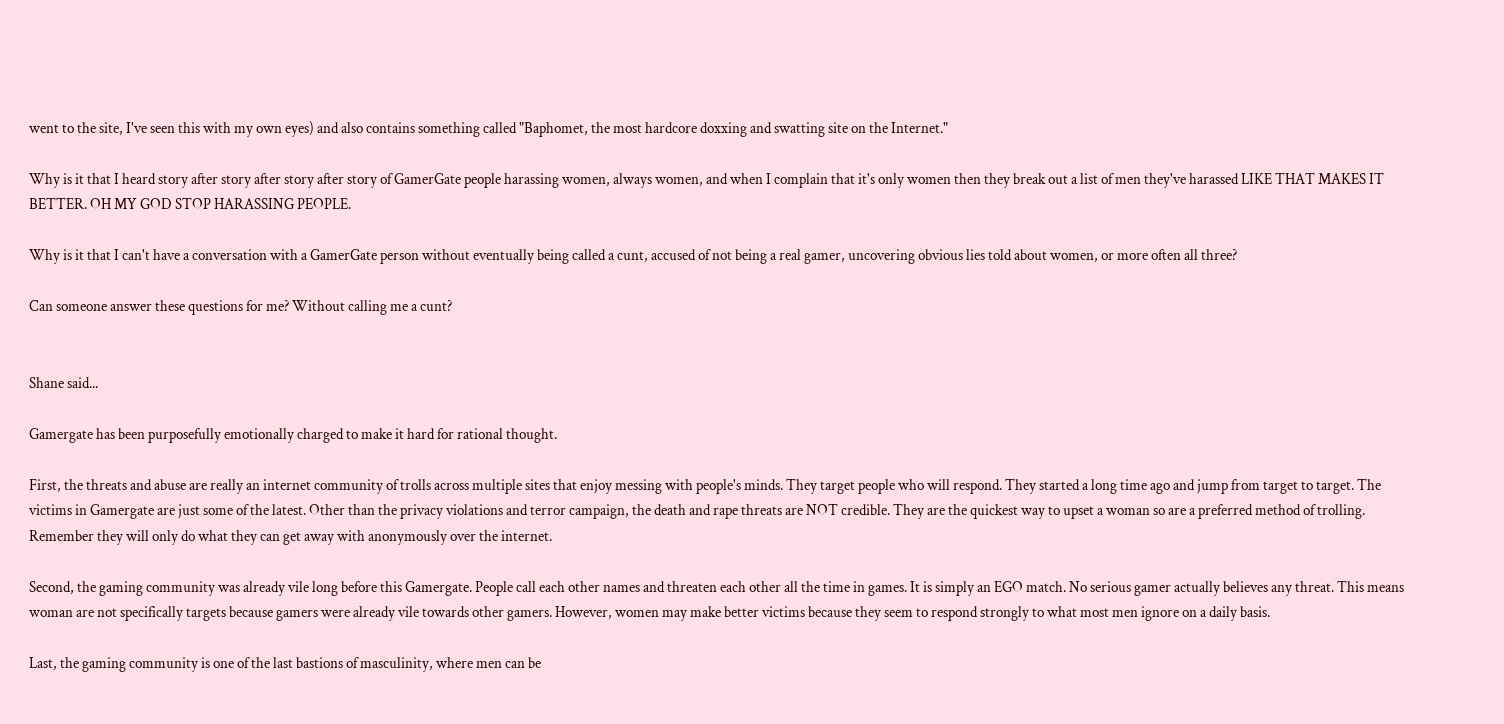went to the site, I've seen this with my own eyes) and also contains something called "Baphomet, the most hardcore doxxing and swatting site on the Internet."

Why is it that I heard story after story after story after story of GamerGate people harassing women, always women, and when I complain that it's only women then they break out a list of men they've harassed LIKE THAT MAKES IT BETTER. OH MY GOD STOP HARASSING PEOPLE.

Why is it that I can't have a conversation with a GamerGate person without eventually being called a cunt, accused of not being a real gamer, uncovering obvious lies told about women, or more often all three?

Can someone answer these questions for me? Without calling me a cunt?


Shane said...

Gamergate has been purposefully emotionally charged to make it hard for rational thought.

First, the threats and abuse are really an internet community of trolls across multiple sites that enjoy messing with people's minds. They target people who will respond. They started a long time ago and jump from target to target. The victims in Gamergate are just some of the latest. Other than the privacy violations and terror campaign, the death and rape threats are NOT credible. They are the quickest way to upset a woman so are a preferred method of trolling. Remember they will only do what they can get away with anonymously over the internet.

Second, the gaming community was already vile long before this Gamergate. People call each other names and threaten each other all the time in games. It is simply an EGO match. No serious gamer actually believes any threat. This means woman are not specifically targets because gamers were already vile towards other gamers. However, women may make better victims because they seem to respond strongly to what most men ignore on a daily basis.

Last, the gaming community is one of the last bastions of masculinity, where men can be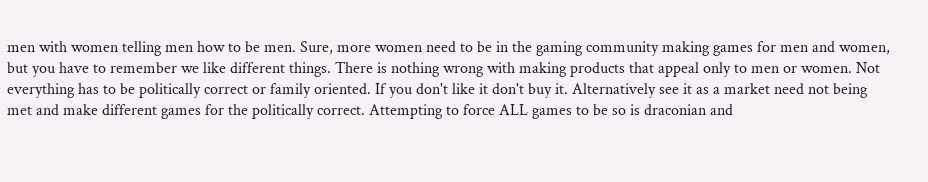men with women telling men how to be men. Sure, more women need to be in the gaming community making games for men and women, but you have to remember we like different things. There is nothing wrong with making products that appeal only to men or women. Not everything has to be politically correct or family oriented. If you don't like it don't buy it. Alternatively see it as a market need not being met and make different games for the politically correct. Attempting to force ALL games to be so is draconian and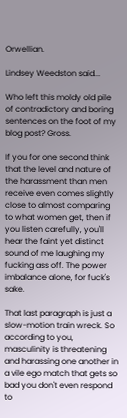Orwellian.

Lindsey Weedston said...

Who left this moldy old pile of contradictory and boring sentences on the foot of my blog post? Gross.

If you for one second think that the level and nature of the harassment than men receive even comes slightly close to almost comparing to what women get, then if you listen carefully, you'll hear the faint yet distinct sound of me laughing my fucking ass off. The power imbalance alone, for fuck's sake.

That last paragraph is just a slow-motion train wreck. So according to you, masculinity is threatening and harassing one another in a vile ego match that gets so bad you don't even respond to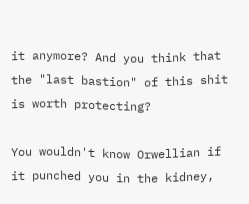it anymore? And you think that the "last bastion" of this shit is worth protecting?

You wouldn't know Orwellian if it punched you in the kidney,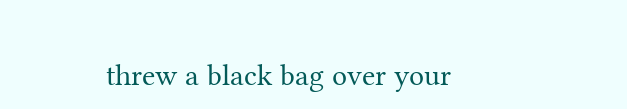threw a black bag over your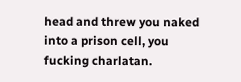head and threw you naked into a prison cell, you fucking charlatan.